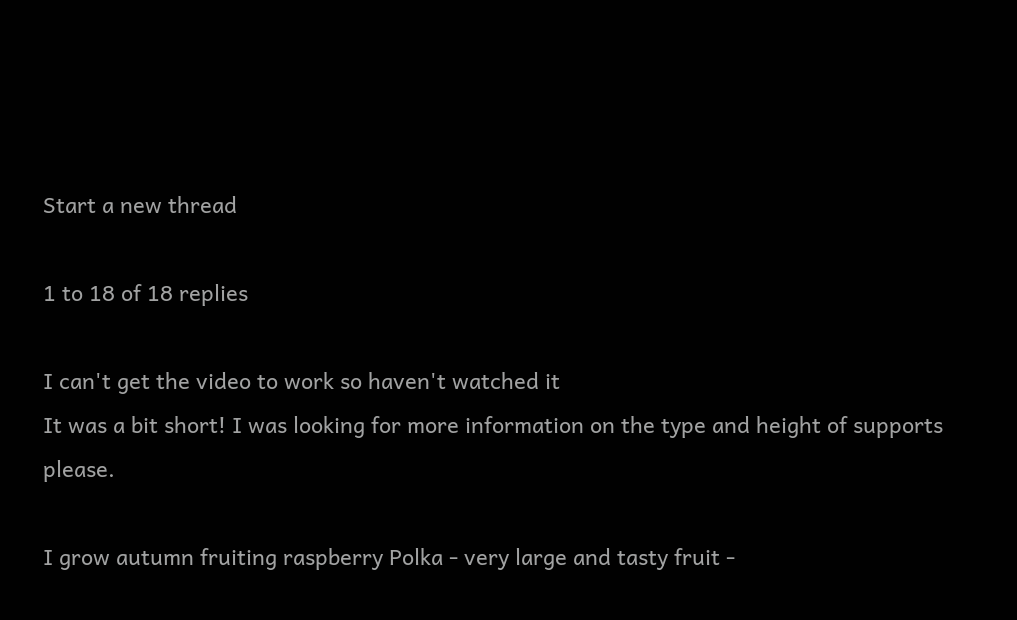Start a new thread

1 to 18 of 18 replies

I can't get the video to work so haven't watched it
It was a bit short! I was looking for more information on the type and height of supports please.

I grow autumn fruiting raspberry Polka - very large and tasty fruit -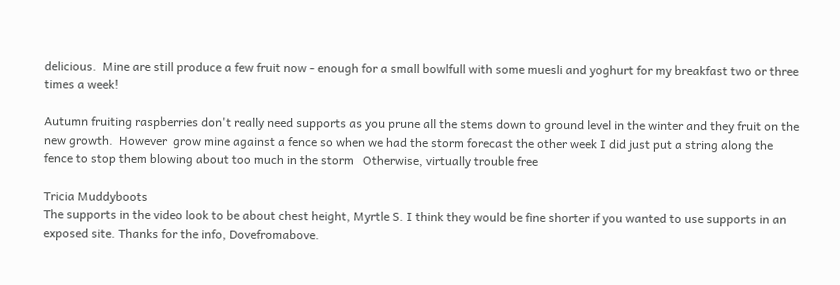delicious.  Mine are still produce a few fruit now - enough for a small bowlfull with some muesli and yoghurt for my breakfast two or three times a week!

Autumn fruiting raspberries don't really need supports as you prune all the stems down to ground level in the winter and they fruit on the new growth.  However  grow mine against a fence so when we had the storm forecast the other week I did just put a string along the fence to stop them blowing about too much in the storm   Otherwise, virtually trouble free

Tricia Muddyboots
The supports in the video look to be about chest height, Myrtle S. I think they would be fine shorter if you wanted to use supports in an exposed site. Thanks for the info, Dovefromabove.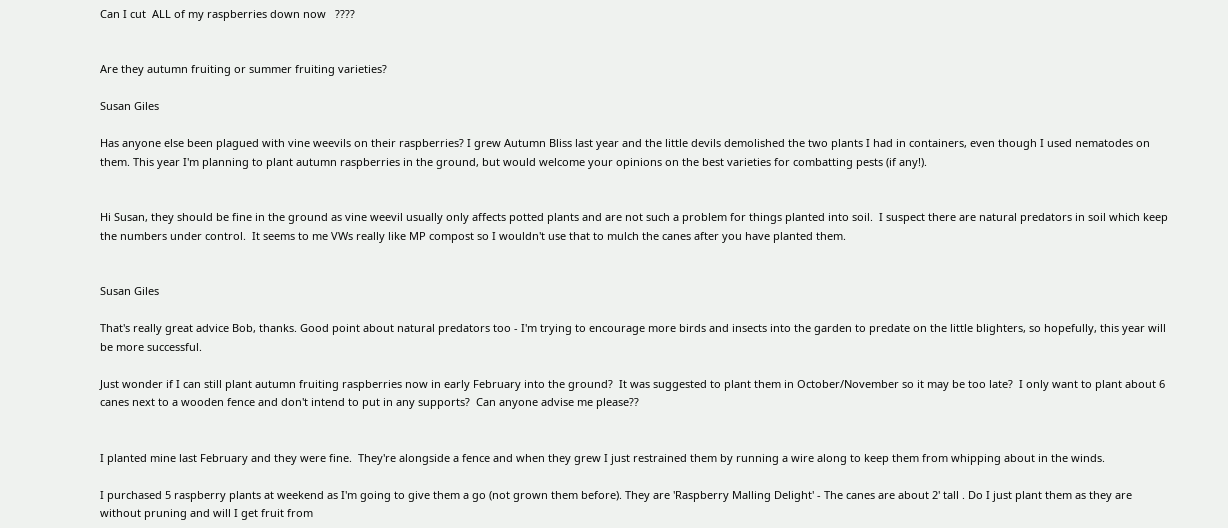Can I cut  ALL of my raspberries down now   ????


Are they autumn fruiting or summer fruiting varieties?

Susan Giles

Has anyone else been plagued with vine weevils on their raspberries? I grew Autumn Bliss last year and the little devils demolished the two plants I had in containers, even though I used nematodes on them. This year I'm planning to plant autumn raspberries in the ground, but would welcome your opinions on the best varieties for combatting pests (if any!).


Hi Susan, they should be fine in the ground as vine weevil usually only affects potted plants and are not such a problem for things planted into soil.  I suspect there are natural predators in soil which keep the numbers under control.  It seems to me VWs really like MP compost so I wouldn't use that to mulch the canes after you have planted them.


Susan Giles

That's really great advice Bob, thanks. Good point about natural predators too - I'm trying to encourage more birds and insects into the garden to predate on the little blighters, so hopefully, this year will be more successful.

Just wonder if I can still plant autumn fruiting raspberries now in early February into the ground?  It was suggested to plant them in October/November so it may be too late?  I only want to plant about 6 canes next to a wooden fence and don't intend to put in any supports?  Can anyone advise me please??


I planted mine last February and they were fine.  They're alongside a fence and when they grew I just restrained them by running a wire along to keep them from whipping about in the winds.

I purchased 5 raspberry plants at weekend as I'm going to give them a go (not grown them before). They are 'Raspberry Malling Delight' - The canes are about 2' tall . Do I just plant them as they are without pruning and will I get fruit from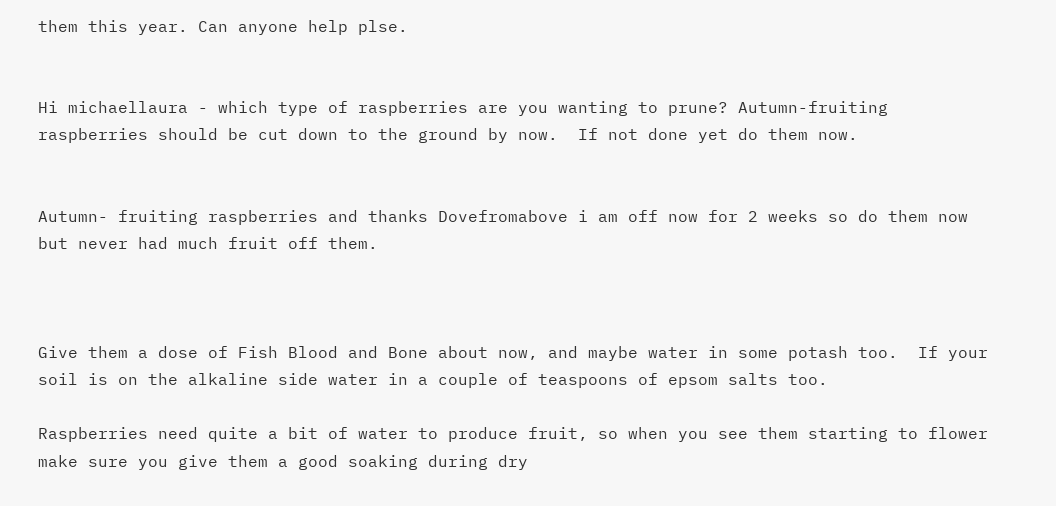them this year. Can anyone help plse.


Hi michaellaura - which type of raspberries are you wanting to prune? Autumn-fruiting raspberries should be cut down to the ground by now.  If not done yet do them now.


Autumn- fruiting raspberries and thanks Dovefromabove i am off now for 2 weeks so do them now but never had much fruit off them.



Give them a dose of Fish Blood and Bone about now, and maybe water in some potash too.  If your soil is on the alkaline side water in a couple of teaspoons of epsom salts too.

Raspberries need quite a bit of water to produce fruit, so when you see them starting to flower make sure you give them a good soaking during dry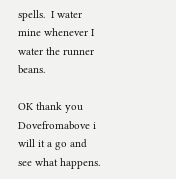spells.  I water mine whenever I water the runner beans.

OK thank you Dovefromabove i will it a go and see what happens.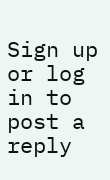Sign up or log in to post a reply